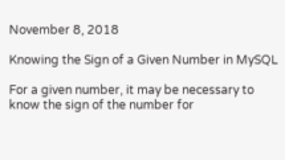November 8, 2018

Knowing the Sign of a Given Number in MySQL

For a given number, it may be necessary to know the sign of the number for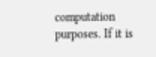computation purposes. If it is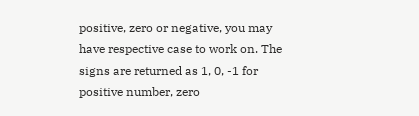positive, zero or negative, you may have respective case to work on. The signs are returned as 1, 0, -1 for positive number, zero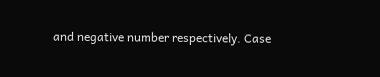and negative number respectively. Case